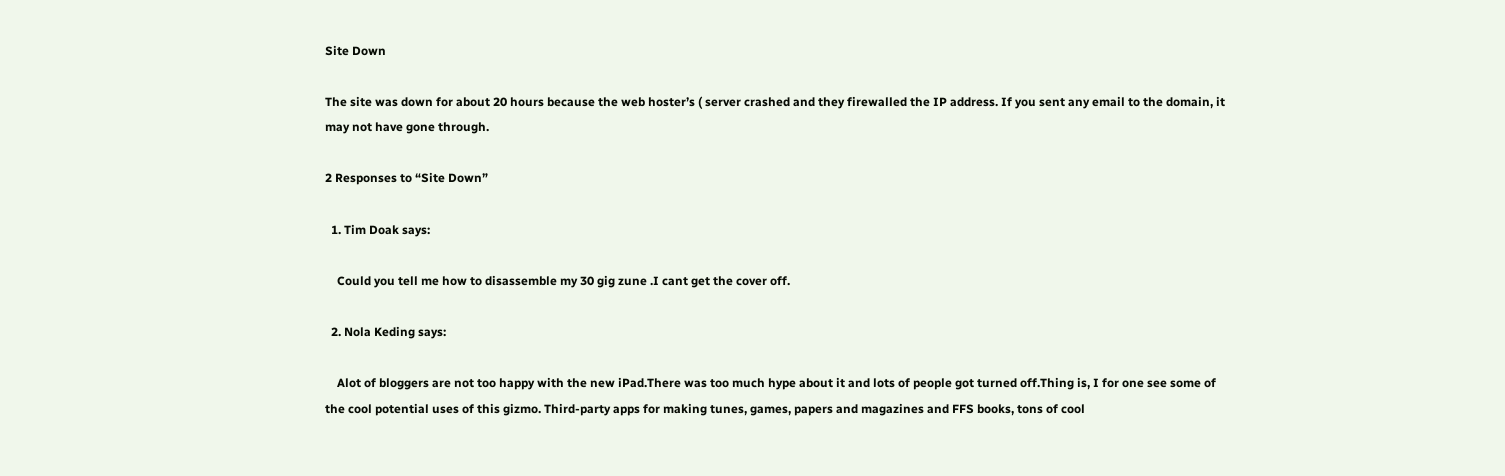Site Down

The site was down for about 20 hours because the web hoster’s ( server crashed and they firewalled the IP address. If you sent any email to the domain, it may not have gone through.

2 Responses to “Site Down”

  1. Tim Doak says:

    Could you tell me how to disassemble my 30 gig zune .I cant get the cover off.

  2. Nola Keding says:

    Alot of bloggers are not too happy with the new iPad.There was too much hype about it and lots of people got turned off.Thing is, I for one see some of the cool potential uses of this gizmo. Third-party apps for making tunes, games, papers and magazines and FFS books, tons of cool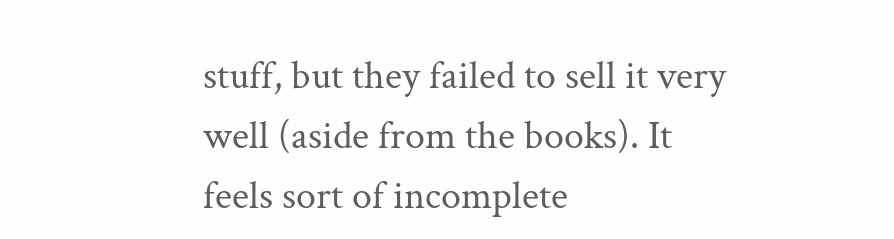stuff, but they failed to sell it very well (aside from the books). It feels sort of incomplete